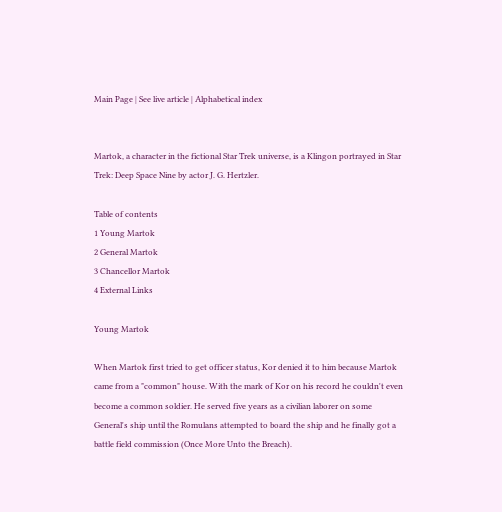Main Page | See live article | Alphabetical index


Martok, a character in the fictional Star Trek universe, is a Klingon portrayed in Star Trek: Deep Space Nine by actor J. G. Hertzler.

Table of contents
1 Young Martok
2 General Martok
3 Chancellor Martok
4 External Links

Young Martok

When Martok first tried to get officer status, Kor denied it to him because Martok came from a "common" house. With the mark of Kor on his record he couldn't even become a common soldier. He served five years as a civilian laborer on some General's ship until the Romulans attempted to board the ship and he finally got a battle field commission (Once More Unto the Breach).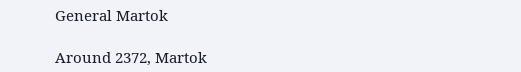General Martok

Around 2372, Martok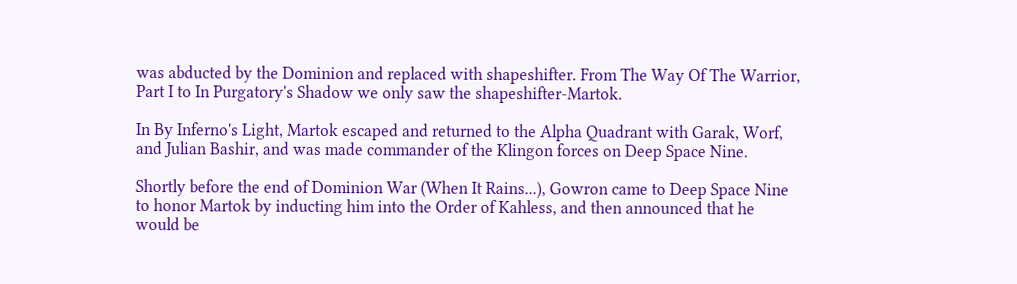was abducted by the Dominion and replaced with shapeshifter. From The Way Of The Warrior, Part I to In Purgatory's Shadow we only saw the shapeshifter-Martok.

In By Inferno's Light, Martok escaped and returned to the Alpha Quadrant with Garak, Worf, and Julian Bashir, and was made commander of the Klingon forces on Deep Space Nine.

Shortly before the end of Dominion War (When It Rains...), Gowron came to Deep Space Nine to honor Martok by inducting him into the Order of Kahless, and then announced that he would be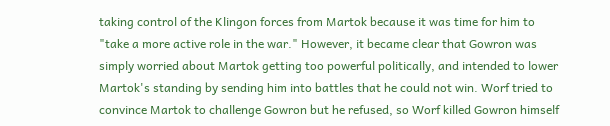taking control of the Klingon forces from Martok because it was time for him to "take a more active role in the war." However, it became clear that Gowron was simply worried about Martok getting too powerful politically, and intended to lower Martok's standing by sending him into battles that he could not win. Worf tried to convince Martok to challenge Gowron but he refused, so Worf killed Gowron himself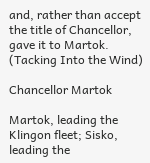and, rather than accept the title of Chancellor, gave it to Martok. (Tacking Into the Wind)

Chancellor Martok

Martok, leading the Klingon fleet; Sisko, leading the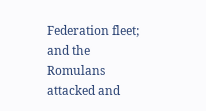Federation fleet; and the Romulans attacked and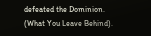defeated the Dominion. (What You Leave Behind).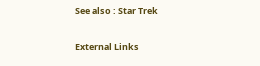See also : Star Trek

External Links